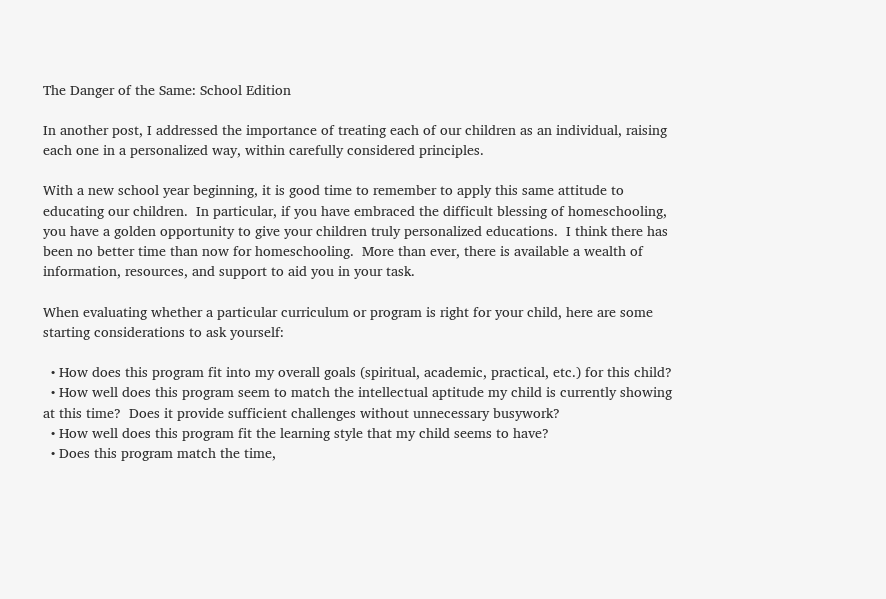The Danger of the Same: School Edition

In another post, I addressed the importance of treating each of our children as an individual, raising each one in a personalized way, within carefully considered principles.

With a new school year beginning, it is good time to remember to apply this same attitude to educating our children.  In particular, if you have embraced the difficult blessing of homeschooling, you have a golden opportunity to give your children truly personalized educations.  I think there has been no better time than now for homeschooling.  More than ever, there is available a wealth of information, resources, and support to aid you in your task.

When evaluating whether a particular curriculum or program is right for your child, here are some starting considerations to ask yourself:

  • How does this program fit into my overall goals (spiritual, academic, practical, etc.) for this child?
  • How well does this program seem to match the intellectual aptitude my child is currently showing at this time?  Does it provide sufficient challenges without unnecessary busywork?
  • How well does this program fit the learning style that my child seems to have?
  • Does this program match the time,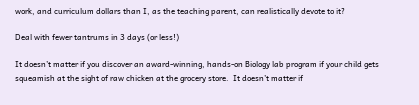work, and curriculum dollars than I, as the teaching parent, can realistically devote to it?

Deal with fewer tantrums in 3 days (or less!)

It doesn’t matter if you discover an award-winning, hands-on Biology lab program if your child gets squeamish at the sight of raw chicken at the grocery store.  It doesn’t matter if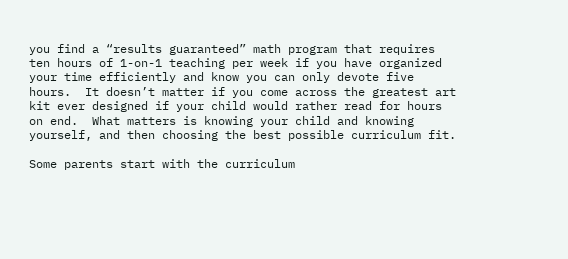you find a “results guaranteed” math program that requires ten hours of 1-on-1 teaching per week if you have organized your time efficiently and know you can only devote five hours.  It doesn’t matter if you come across the greatest art kit ever designed if your child would rather read for hours on end.  What matters is knowing your child and knowing yourself, and then choosing the best possible curriculum fit.

Some parents start with the curriculum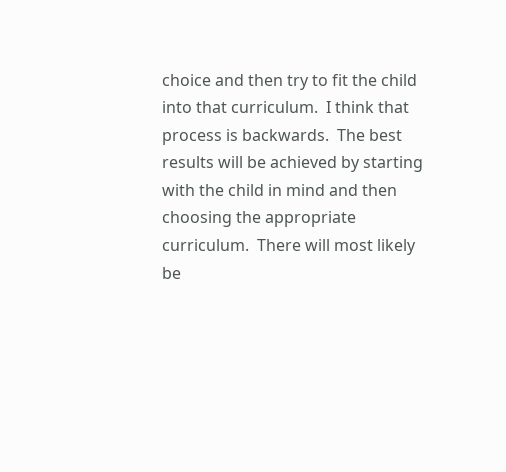choice and then try to fit the child into that curriculum.  I think that process is backwards.  The best results will be achieved by starting with the child in mind and then choosing the appropriate curriculum.  There will most likely be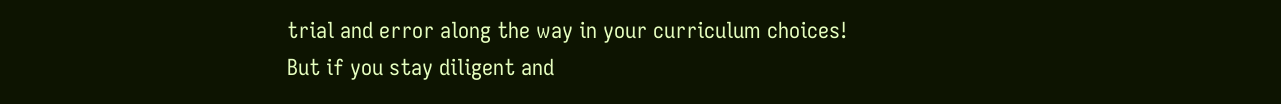trial and error along the way in your curriculum choices!  But if you stay diligent and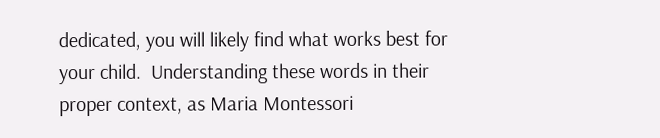dedicated, you will likely find what works best for your child.  Understanding these words in their proper context, as Maria Montessori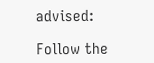advised:

Follow the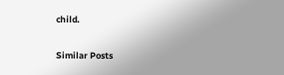child.

Similar Posts